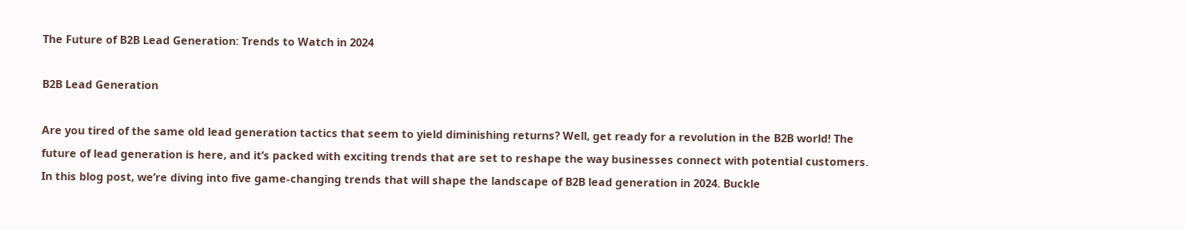The Future of B2B Lead Generation: Trends to Watch in 2024

B2B Lead Generation

Are you tired of the same old lead generation tactics that seem to yield diminishing returns? Well, get ready for a revolution in the B2B world! The future of lead generation is here, and it’s packed with exciting trends that are set to reshape the way businesses connect with potential customers. In this blog post, we’re diving into five game-changing trends that will shape the landscape of B2B lead generation in 2024. Buckle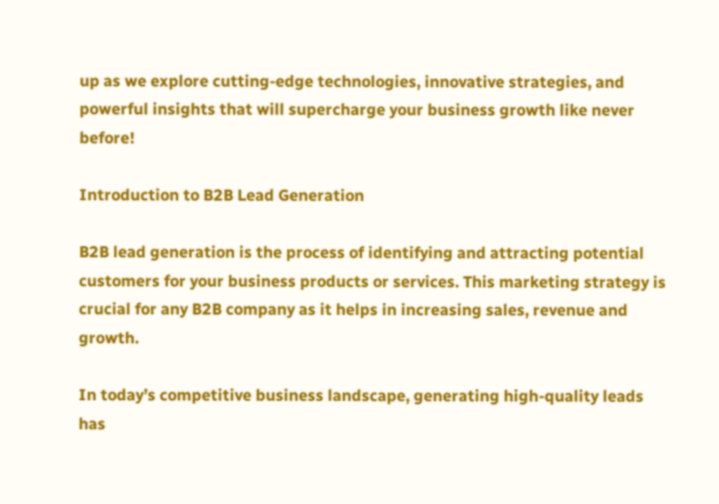up as we explore cutting-edge technologies, innovative strategies, and powerful insights that will supercharge your business growth like never before!

Introduction to B2B Lead Generation

B2B lead generation is the process of identifying and attracting potential customers for your business products or services. This marketing strategy is crucial for any B2B company as it helps in increasing sales, revenue and growth.

In today’s competitive business landscape, generating high-quality leads has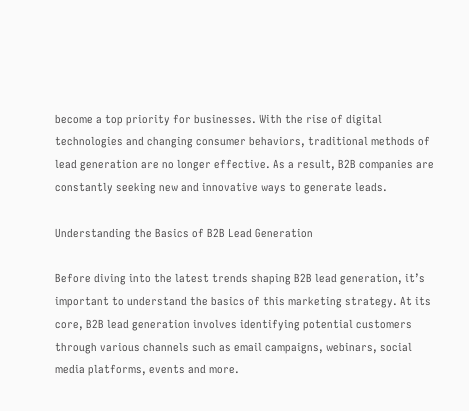become a top priority for businesses. With the rise of digital technologies and changing consumer behaviors, traditional methods of lead generation are no longer effective. As a result, B2B companies are constantly seeking new and innovative ways to generate leads.

Understanding the Basics of B2B Lead Generation

Before diving into the latest trends shaping B2B lead generation, it’s important to understand the basics of this marketing strategy. At its core, B2B lead generation involves identifying potential customers through various channels such as email campaigns, webinars, social media platforms, events and more.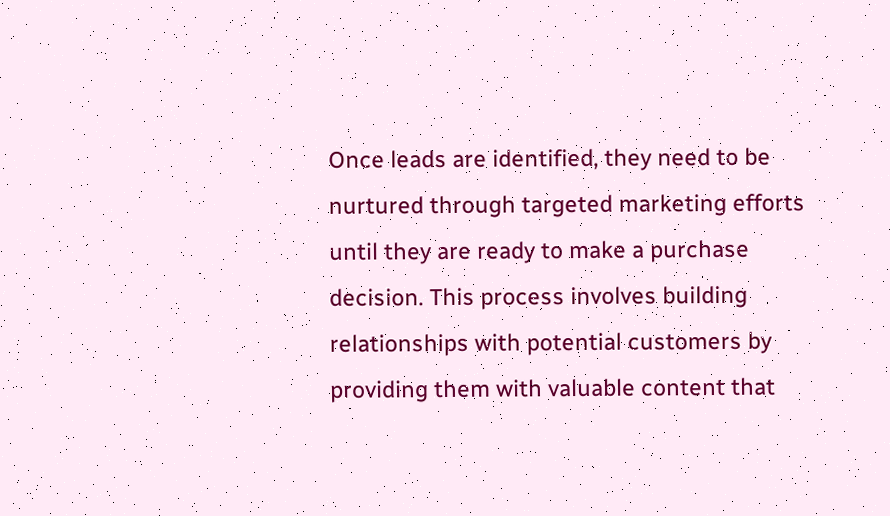Once leads are identified, they need to be nurtured through targeted marketing efforts until they are ready to make a purchase decision. This process involves building relationships with potential customers by providing them with valuable content that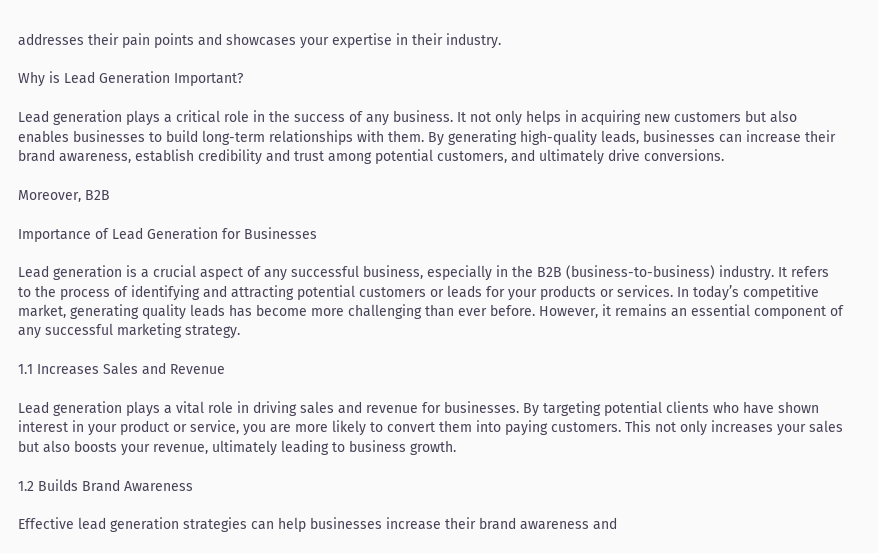addresses their pain points and showcases your expertise in their industry.

Why is Lead Generation Important?

Lead generation plays a critical role in the success of any business. It not only helps in acquiring new customers but also enables businesses to build long-term relationships with them. By generating high-quality leads, businesses can increase their brand awareness, establish credibility and trust among potential customers, and ultimately drive conversions.

Moreover, B2B

Importance of Lead Generation for Businesses

Lead generation is a crucial aspect of any successful business, especially in the B2B (business-to-business) industry. It refers to the process of identifying and attracting potential customers or leads for your products or services. In today’s competitive market, generating quality leads has become more challenging than ever before. However, it remains an essential component of any successful marketing strategy.

1.1 Increases Sales and Revenue

Lead generation plays a vital role in driving sales and revenue for businesses. By targeting potential clients who have shown interest in your product or service, you are more likely to convert them into paying customers. This not only increases your sales but also boosts your revenue, ultimately leading to business growth.

1.2 Builds Brand Awareness

Effective lead generation strategies can help businesses increase their brand awareness and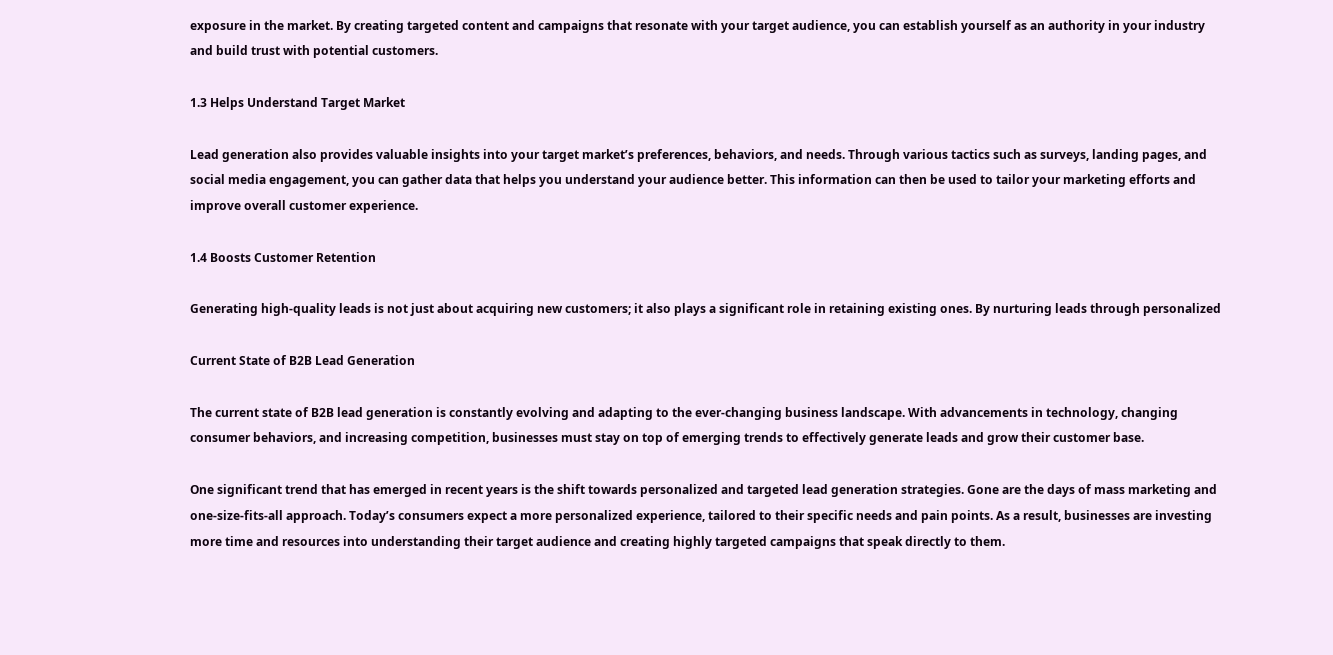exposure in the market. By creating targeted content and campaigns that resonate with your target audience, you can establish yourself as an authority in your industry and build trust with potential customers.

1.3 Helps Understand Target Market

Lead generation also provides valuable insights into your target market’s preferences, behaviors, and needs. Through various tactics such as surveys, landing pages, and social media engagement, you can gather data that helps you understand your audience better. This information can then be used to tailor your marketing efforts and improve overall customer experience.

1.4 Boosts Customer Retention

Generating high-quality leads is not just about acquiring new customers; it also plays a significant role in retaining existing ones. By nurturing leads through personalized

Current State of B2B Lead Generation

The current state of B2B lead generation is constantly evolving and adapting to the ever-changing business landscape. With advancements in technology, changing consumer behaviors, and increasing competition, businesses must stay on top of emerging trends to effectively generate leads and grow their customer base.

One significant trend that has emerged in recent years is the shift towards personalized and targeted lead generation strategies. Gone are the days of mass marketing and one-size-fits-all approach. Today’s consumers expect a more personalized experience, tailored to their specific needs and pain points. As a result, businesses are investing more time and resources into understanding their target audience and creating highly targeted campaigns that speak directly to them.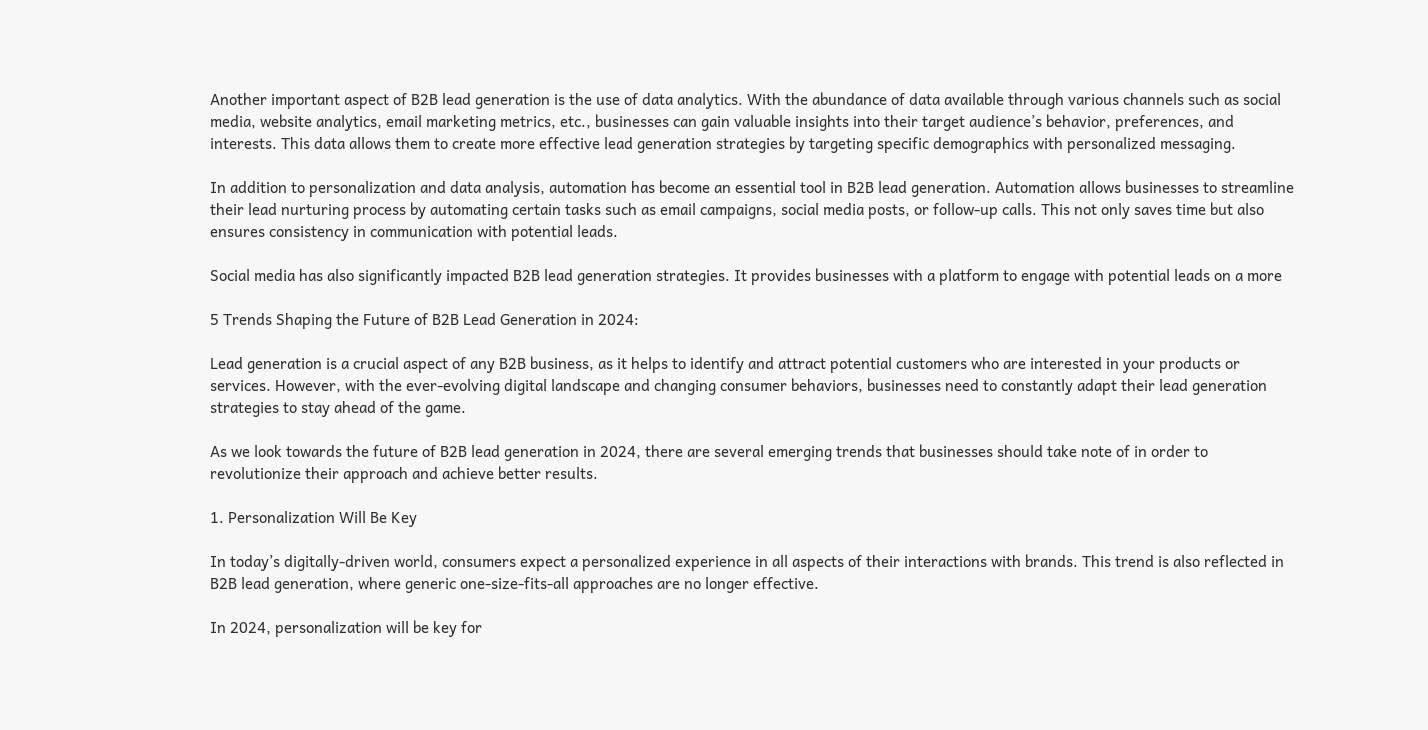Another important aspect of B2B lead generation is the use of data analytics. With the abundance of data available through various channels such as social media, website analytics, email marketing metrics, etc., businesses can gain valuable insights into their target audience’s behavior, preferences, and interests. This data allows them to create more effective lead generation strategies by targeting specific demographics with personalized messaging.

In addition to personalization and data analysis, automation has become an essential tool in B2B lead generation. Automation allows businesses to streamline their lead nurturing process by automating certain tasks such as email campaigns, social media posts, or follow-up calls. This not only saves time but also ensures consistency in communication with potential leads.

Social media has also significantly impacted B2B lead generation strategies. It provides businesses with a platform to engage with potential leads on a more

5 Trends Shaping the Future of B2B Lead Generation in 2024:

Lead generation is a crucial aspect of any B2B business, as it helps to identify and attract potential customers who are interested in your products or services. However, with the ever-evolving digital landscape and changing consumer behaviors, businesses need to constantly adapt their lead generation strategies to stay ahead of the game.

As we look towards the future of B2B lead generation in 2024, there are several emerging trends that businesses should take note of in order to revolutionize their approach and achieve better results.

1. Personalization Will Be Key

In today’s digitally-driven world, consumers expect a personalized experience in all aspects of their interactions with brands. This trend is also reflected in B2B lead generation, where generic one-size-fits-all approaches are no longer effective.

In 2024, personalization will be key for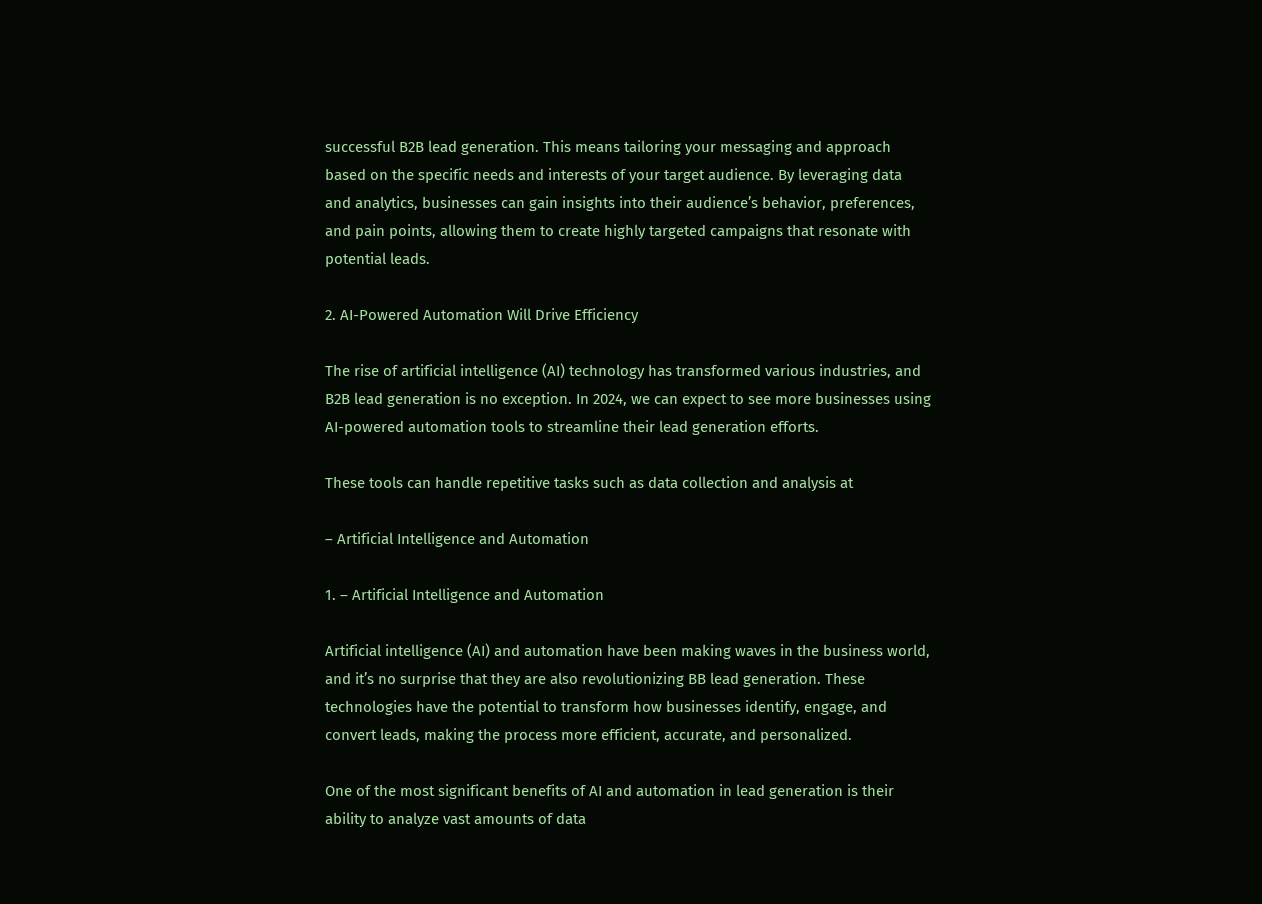successful B2B lead generation. This means tailoring your messaging and approach based on the specific needs and interests of your target audience. By leveraging data and analytics, businesses can gain insights into their audience’s behavior, preferences, and pain points, allowing them to create highly targeted campaigns that resonate with potential leads.

2. AI-Powered Automation Will Drive Efficiency

The rise of artificial intelligence (AI) technology has transformed various industries, and B2B lead generation is no exception. In 2024, we can expect to see more businesses using AI-powered automation tools to streamline their lead generation efforts.

These tools can handle repetitive tasks such as data collection and analysis at

– Artificial Intelligence and Automation

1. – Artificial Intelligence and Automation

Artificial intelligence (AI) and automation have been making waves in the business world, and it’s no surprise that they are also revolutionizing BB lead generation. These technologies have the potential to transform how businesses identify, engage, and convert leads, making the process more efficient, accurate, and personalized.

One of the most significant benefits of AI and automation in lead generation is their ability to analyze vast amounts of data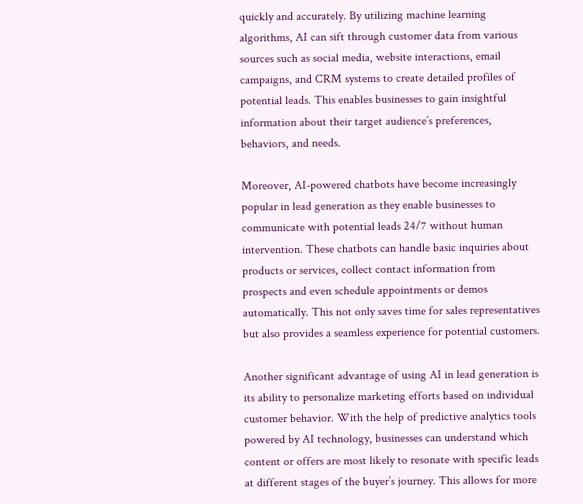quickly and accurately. By utilizing machine learning algorithms, AI can sift through customer data from various sources such as social media, website interactions, email campaigns, and CRM systems to create detailed profiles of potential leads. This enables businesses to gain insightful information about their target audience’s preferences, behaviors, and needs.

Moreover, AI-powered chatbots have become increasingly popular in lead generation as they enable businesses to communicate with potential leads 24/7 without human intervention. These chatbots can handle basic inquiries about products or services, collect contact information from prospects and even schedule appointments or demos automatically. This not only saves time for sales representatives but also provides a seamless experience for potential customers.

Another significant advantage of using AI in lead generation is its ability to personalize marketing efforts based on individual customer behavior. With the help of predictive analytics tools powered by AI technology, businesses can understand which content or offers are most likely to resonate with specific leads at different stages of the buyer’s journey. This allows for more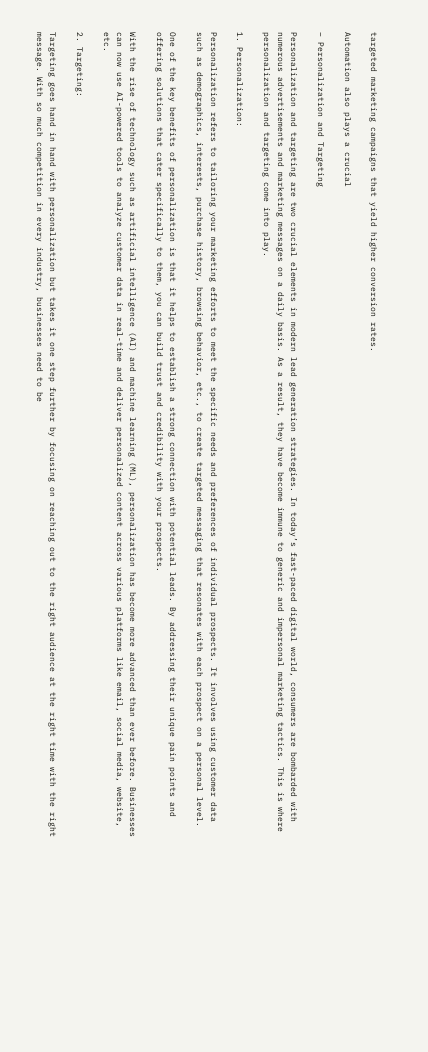targeted marketing campaigns that yield higher conversion rates.

Automation also plays a crucial

– Personalization and Targeting

Personalization and targeting are two crucial elements in modern lead generation strategies. In today’s fast-paced digital world, consumers are bombarded with numerous advertisements and marketing messages on a daily basis. As a result, they have become immune to generic and impersonal marketing tactics. This is where personalization and targeting come into play.

1. Personalization:

Personalization refers to tailoring your marketing efforts to meet the specific needs and preferences of individual prospects. It involves using customer data such as demographics, interests, purchase history, browsing behavior, etc., to create targeted messaging that resonates with each prospect on a personal level.

One of the key benefits of personalization is that it helps to establish a strong connection with potential leads. By addressing their unique pain points and offering solutions that cater specifically to them, you can build trust and credibility with your prospects.

With the rise of technology such as artificial intelligence (AI) and machine learning (ML), personalization has become more advanced than ever before. Businesses can now use AI-powered tools to analyze customer data in real-time and deliver personalized content across various platforms like email, social media, website, etc.

2. Targeting:

Targeting goes hand in hand with personalization but takes it one step further by focusing on reaching out to the right audience at the right time with the right message. With so much competition in every industry, businesses need to be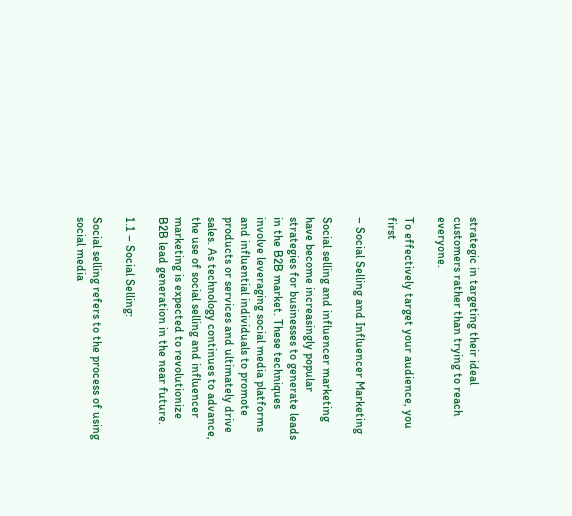strategic in targeting their ideal customers rather than trying to reach everyone.

To effectively target your audience, you first

– Social Selling and Influencer Marketing

Social selling and influencer marketing have become increasingly popular strategies for businesses to generate leads in the B2B market. These techniques involve leveraging social media platforms and influential individuals to promote products or services and ultimately drive sales. As technology continues to advance, the use of social selling and influencer marketing is expected to revolutionize B2B lead generation in the near future.

1.1 – Social Selling:

Social selling refers to the process of using social media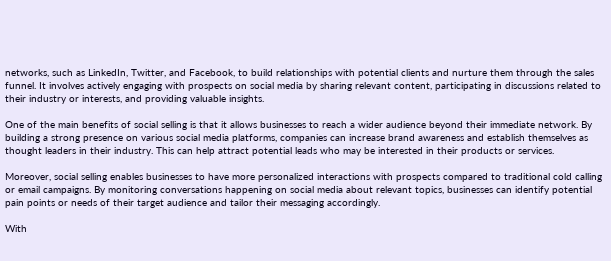networks, such as LinkedIn, Twitter, and Facebook, to build relationships with potential clients and nurture them through the sales funnel. It involves actively engaging with prospects on social media by sharing relevant content, participating in discussions related to their industry or interests, and providing valuable insights.

One of the main benefits of social selling is that it allows businesses to reach a wider audience beyond their immediate network. By building a strong presence on various social media platforms, companies can increase brand awareness and establish themselves as thought leaders in their industry. This can help attract potential leads who may be interested in their products or services.

Moreover, social selling enables businesses to have more personalized interactions with prospects compared to traditional cold calling or email campaigns. By monitoring conversations happening on social media about relevant topics, businesses can identify potential pain points or needs of their target audience and tailor their messaging accordingly.

With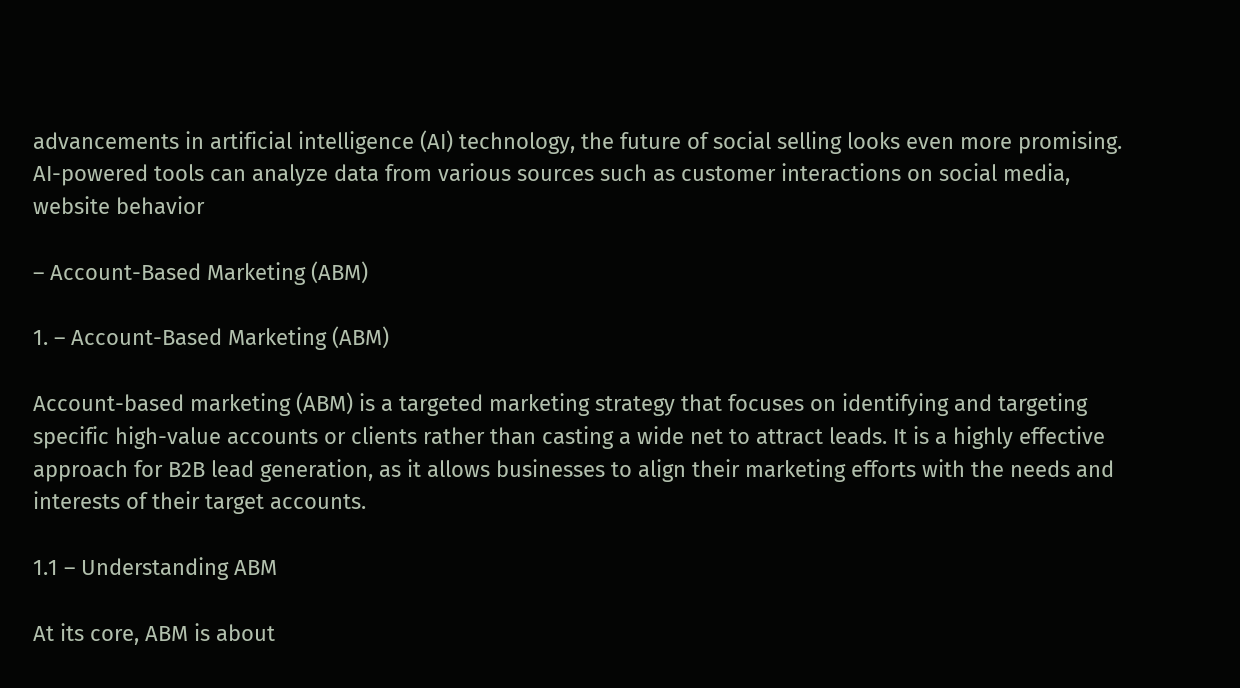advancements in artificial intelligence (AI) technology, the future of social selling looks even more promising. AI-powered tools can analyze data from various sources such as customer interactions on social media, website behavior

– Account-Based Marketing (ABM)

1. – Account-Based Marketing (ABM)

Account-based marketing (ABM) is a targeted marketing strategy that focuses on identifying and targeting specific high-value accounts or clients rather than casting a wide net to attract leads. It is a highly effective approach for B2B lead generation, as it allows businesses to align their marketing efforts with the needs and interests of their target accounts.

1.1 – Understanding ABM

At its core, ABM is about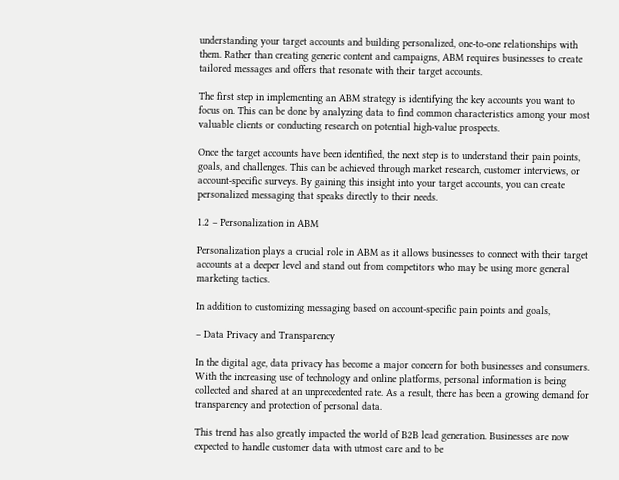understanding your target accounts and building personalized, one-to-one relationships with them. Rather than creating generic content and campaigns, ABM requires businesses to create tailored messages and offers that resonate with their target accounts.

The first step in implementing an ABM strategy is identifying the key accounts you want to focus on. This can be done by analyzing data to find common characteristics among your most valuable clients or conducting research on potential high-value prospects.

Once the target accounts have been identified, the next step is to understand their pain points, goals, and challenges. This can be achieved through market research, customer interviews, or account-specific surveys. By gaining this insight into your target accounts, you can create personalized messaging that speaks directly to their needs.

1.2 – Personalization in ABM

Personalization plays a crucial role in ABM as it allows businesses to connect with their target accounts at a deeper level and stand out from competitors who may be using more general marketing tactics.

In addition to customizing messaging based on account-specific pain points and goals,

– Data Privacy and Transparency

In the digital age, data privacy has become a major concern for both businesses and consumers. With the increasing use of technology and online platforms, personal information is being collected and shared at an unprecedented rate. As a result, there has been a growing demand for transparency and protection of personal data.

This trend has also greatly impacted the world of B2B lead generation. Businesses are now expected to handle customer data with utmost care and to be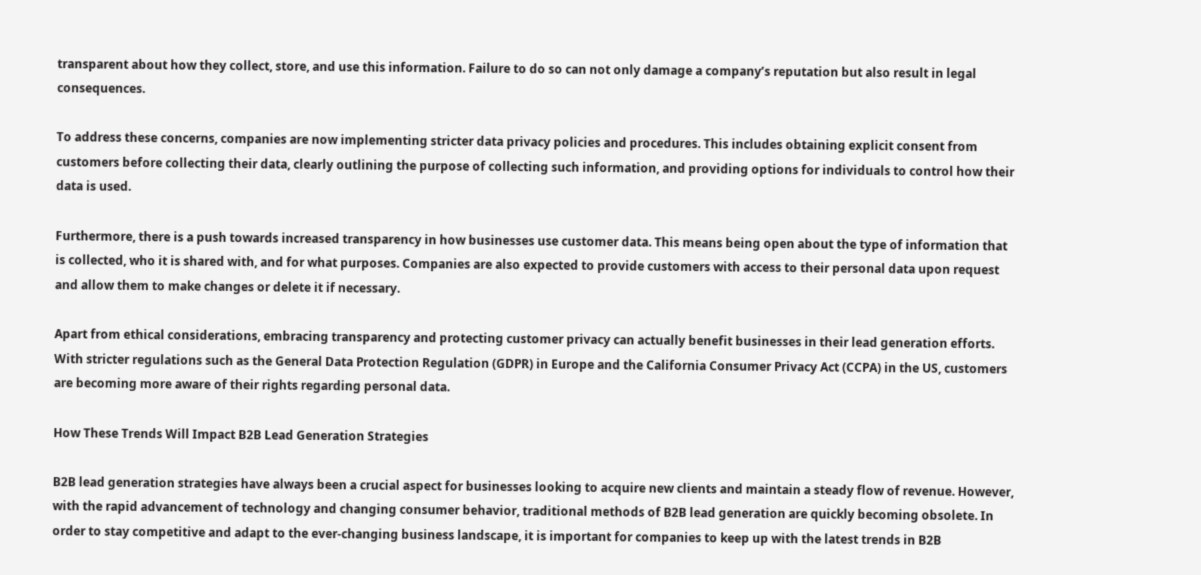transparent about how they collect, store, and use this information. Failure to do so can not only damage a company’s reputation but also result in legal consequences.

To address these concerns, companies are now implementing stricter data privacy policies and procedures. This includes obtaining explicit consent from customers before collecting their data, clearly outlining the purpose of collecting such information, and providing options for individuals to control how their data is used.

Furthermore, there is a push towards increased transparency in how businesses use customer data. This means being open about the type of information that is collected, who it is shared with, and for what purposes. Companies are also expected to provide customers with access to their personal data upon request and allow them to make changes or delete it if necessary.

Apart from ethical considerations, embracing transparency and protecting customer privacy can actually benefit businesses in their lead generation efforts. With stricter regulations such as the General Data Protection Regulation (GDPR) in Europe and the California Consumer Privacy Act (CCPA) in the US, customers are becoming more aware of their rights regarding personal data.

How These Trends Will Impact B2B Lead Generation Strategies

B2B lead generation strategies have always been a crucial aspect for businesses looking to acquire new clients and maintain a steady flow of revenue. However, with the rapid advancement of technology and changing consumer behavior, traditional methods of B2B lead generation are quickly becoming obsolete. In order to stay competitive and adapt to the ever-changing business landscape, it is important for companies to keep up with the latest trends in B2B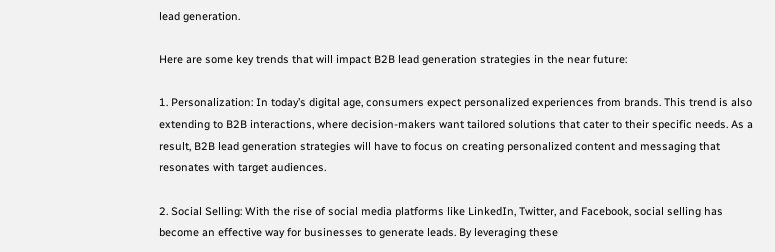lead generation.

Here are some key trends that will impact B2B lead generation strategies in the near future:

1. Personalization: In today’s digital age, consumers expect personalized experiences from brands. This trend is also extending to B2B interactions, where decision-makers want tailored solutions that cater to their specific needs. As a result, B2B lead generation strategies will have to focus on creating personalized content and messaging that resonates with target audiences.

2. Social Selling: With the rise of social media platforms like LinkedIn, Twitter, and Facebook, social selling has become an effective way for businesses to generate leads. By leveraging these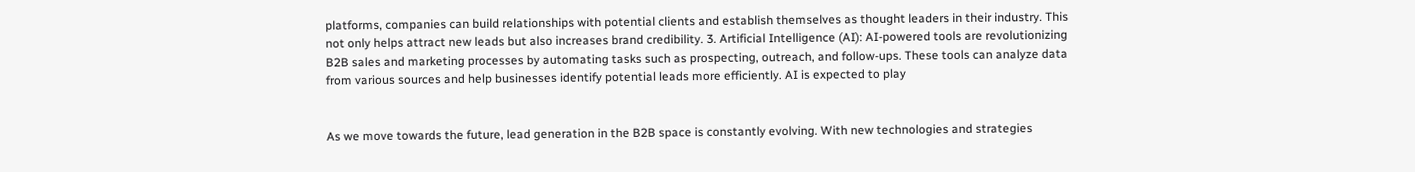platforms, companies can build relationships with potential clients and establish themselves as thought leaders in their industry. This not only helps attract new leads but also increases brand credibility. 3. Artificial Intelligence (AI): AI-powered tools are revolutionizing B2B sales and marketing processes by automating tasks such as prospecting, outreach, and follow-ups. These tools can analyze data from various sources and help businesses identify potential leads more efficiently. AI is expected to play


As we move towards the future, lead generation in the B2B space is constantly evolving. With new technologies and strategies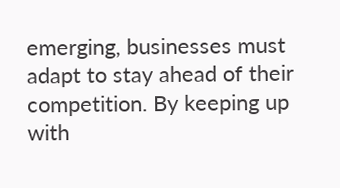emerging, businesses must adapt to stay ahead of their competition. By keeping up with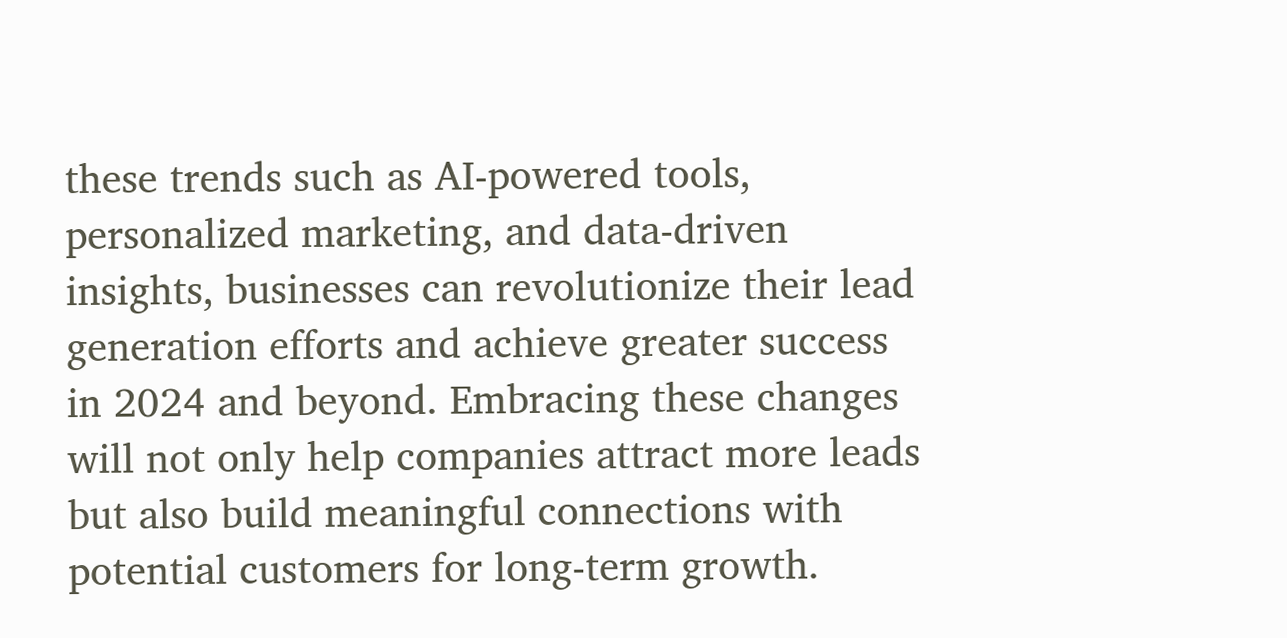these trends such as AI-powered tools, personalized marketing, and data-driven insights, businesses can revolutionize their lead generation efforts and achieve greater success in 2024 and beyond. Embracing these changes will not only help companies attract more leads but also build meaningful connections with potential customers for long-term growth.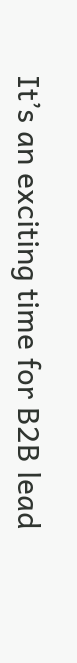It’s an exciting time for B2B lead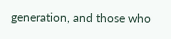generation, and those who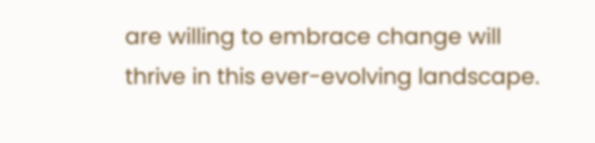are willing to embrace change will thrive in this ever-evolving landscape.